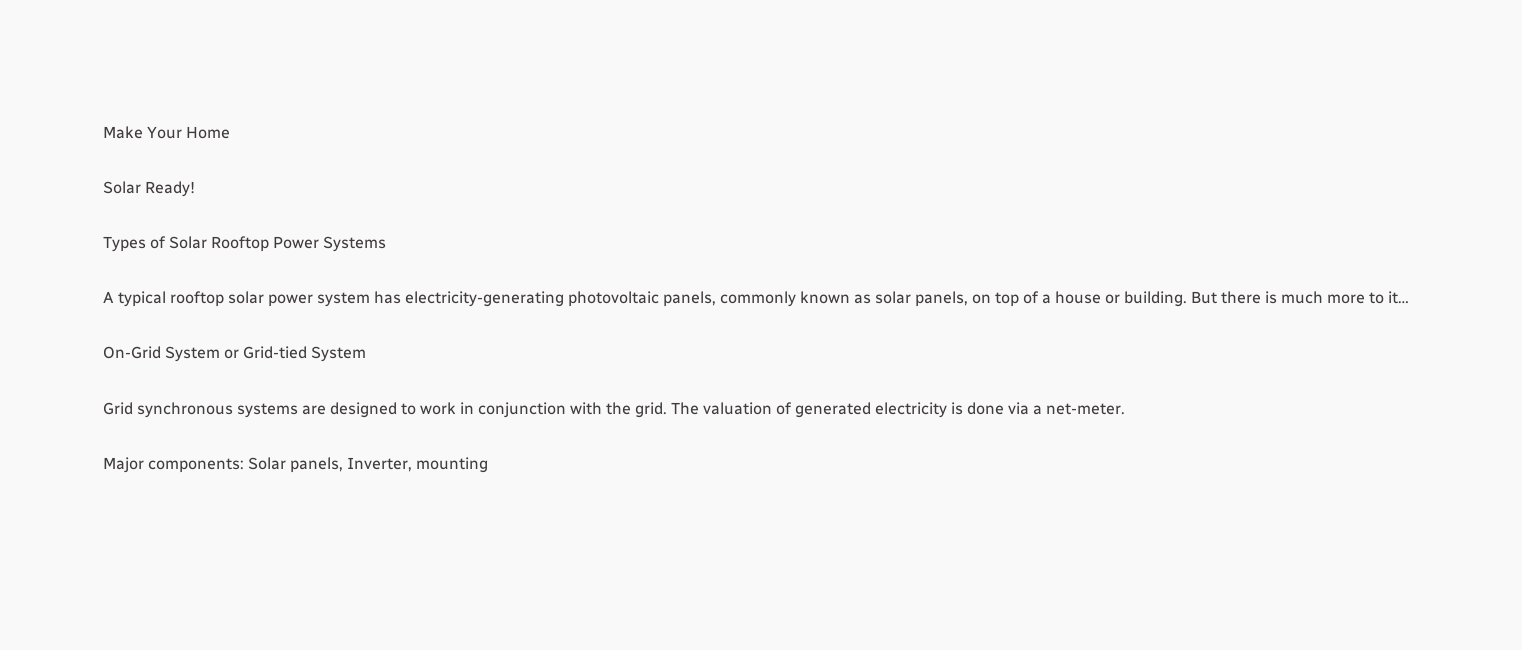Make Your Home

Solar Ready!

Types of Solar Rooftop Power Systems

A typical rooftop solar power system has electricity-generating photovoltaic panels, commonly known as solar panels, on top of a house or building. But there is much more to it…

On-Grid System or Grid-tied System

Grid synchronous systems are designed to work in conjunction with the grid. The valuation of generated electricity is done via a net-meter.

Major components: Solar panels, Inverter, mounting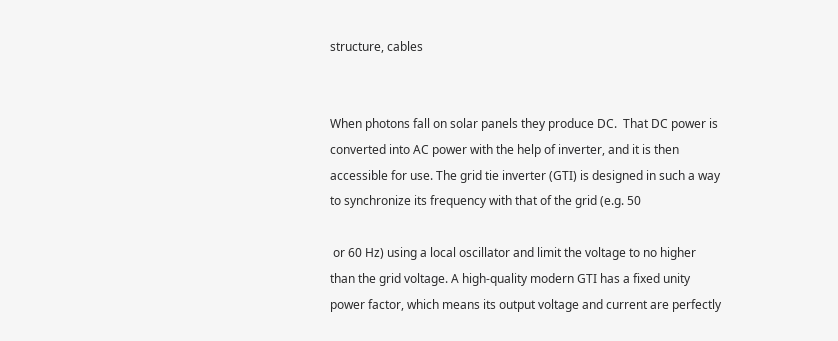structure, cables


When photons fall on solar panels they produce DC.  That DC power is converted into AC power with the help of inverter, and it is then accessible for use. The grid tie inverter (GTI) is designed in such a way to synchronize its frequency with that of the grid (e.g. 50

 or 60 Hz) using a local oscillator and limit the voltage to no higher than the grid voltage. A high-quality modern GTI has a fixed unity power factor, which means its output voltage and current are perfectly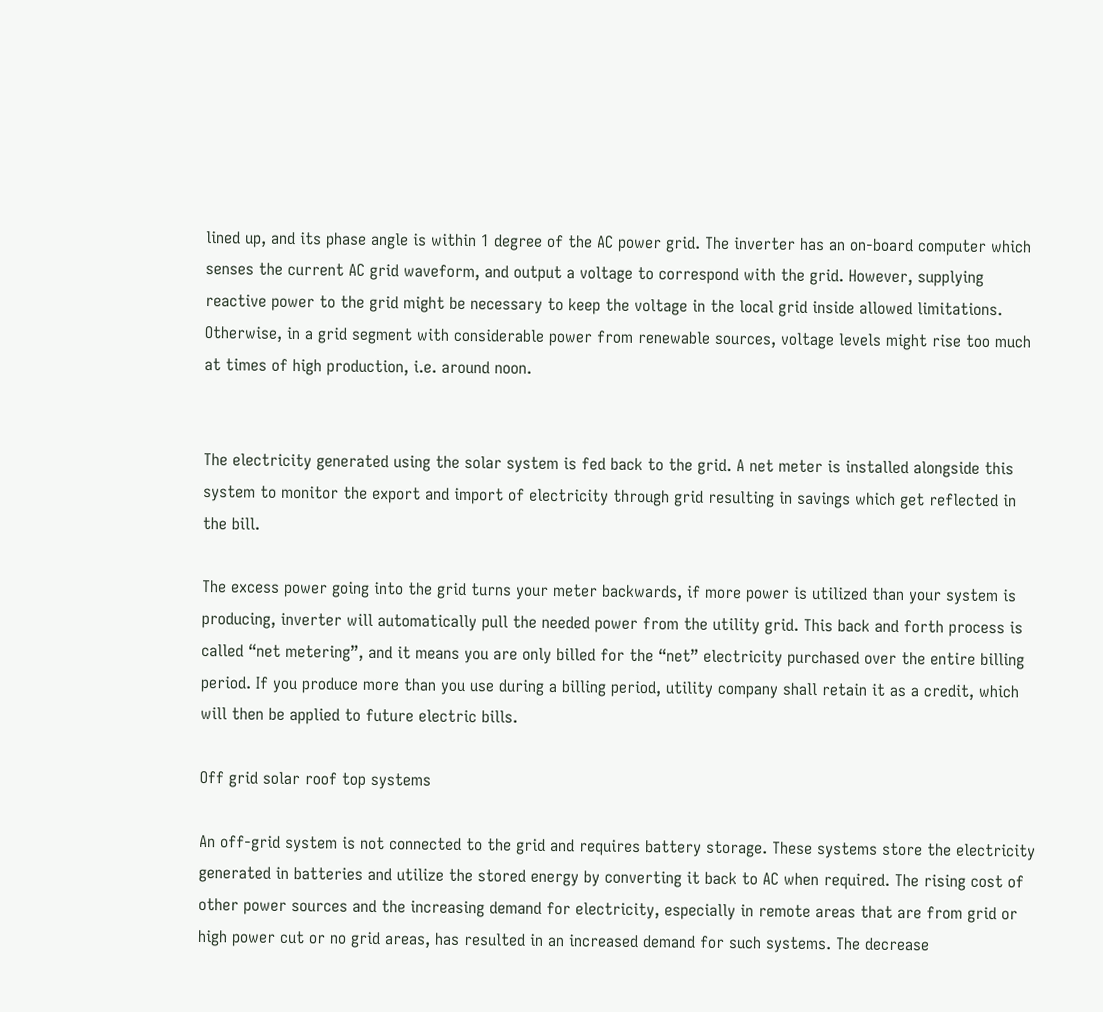lined up, and its phase angle is within 1 degree of the AC power grid. The inverter has an on-board computer which senses the current AC grid waveform, and output a voltage to correspond with the grid. However, supplying reactive power to the grid might be necessary to keep the voltage in the local grid inside allowed limitations. Otherwise, in a grid segment with considerable power from renewable sources, voltage levels might rise too much at times of high production, i.e. around noon.


The electricity generated using the solar system is fed back to the grid. A net meter is installed alongside this system to monitor the export and import of electricity through grid resulting in savings which get reflected in the bill.

The excess power going into the grid turns your meter backwards, if more power is utilized than your system is producing, inverter will automatically pull the needed power from the utility grid. This back and forth process is called “net metering”, and it means you are only billed for the “net” electricity purchased over the entire billing period. If you produce more than you use during a billing period, utility company shall retain it as a credit, which will then be applied to future electric bills.

Off grid solar roof top systems

An off-grid system is not connected to the grid and requires battery storage. These systems store the electricity generated in batteries and utilize the stored energy by converting it back to AC when required. The rising cost of other power sources and the increasing demand for electricity, especially in remote areas that are from grid or high power cut or no grid areas, has resulted in an increased demand for such systems. The decrease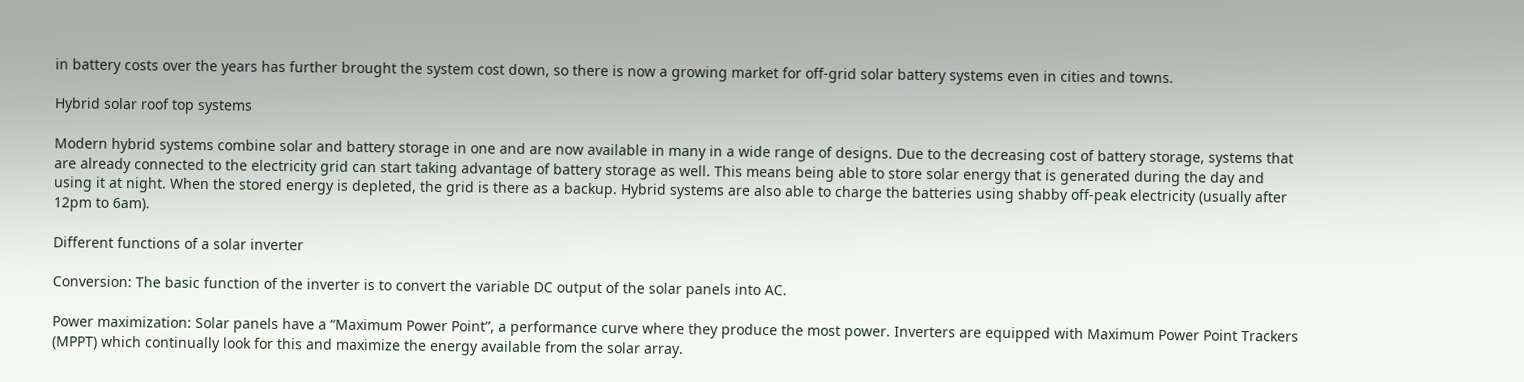in battery costs over the years has further brought the system cost down, so there is now a growing market for off-grid solar battery systems even in cities and towns.

Hybrid solar roof top systems

Modern hybrid systems combine solar and battery storage in one and are now available in many in a wide range of designs. Due to the decreasing cost of battery storage, systems that are already connected to the electricity grid can start taking advantage of battery storage as well. This means being able to store solar energy that is generated during the day and using it at night. When the stored energy is depleted, the grid is there as a backup. Hybrid systems are also able to charge the batteries using shabby off-peak electricity (usually after 12pm to 6am).

Different functions of a solar inverter

Conversion: The basic function of the inverter is to convert the variable DC output of the solar panels into AC.

Power maximization: Solar panels have a “Maximum Power Point”, a performance curve where they produce the most power. Inverters are equipped with Maximum Power Point Trackers (MPPT) which continually look for this and maximize the energy available from the solar array.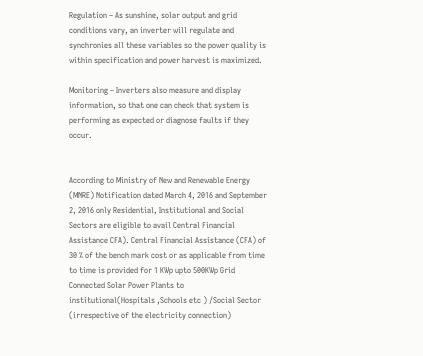Regulation – As sunshine, solar output and grid conditions vary, an inverter will regulate and synchronies all these variables so the power quality is within specification and power harvest is maximized.

Monitoring – Inverters also measure and display information, so that one can check that system is performing as expected or diagnose faults if they occur.


According to Ministry of New and Renewable Energy (MNRE) Notification dated March 4, 2016 and September 2, 2016 only Residential, Institutional and Social Sectors are eligible to avail Central Financial Assistance CFA). Central Financial Assistance (CFA) of 30 % of the bench mark cost or as applicable from time to time is provided for 1 KWp upto 500KWp Grid Connected Solar Power Plants to institutional(Hospitals ,Schools etc ) /Social Sector (irrespective of the electricity connection)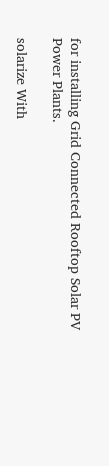for installing Grid Connected Rooftop Solar PV Power Plants.

solarize With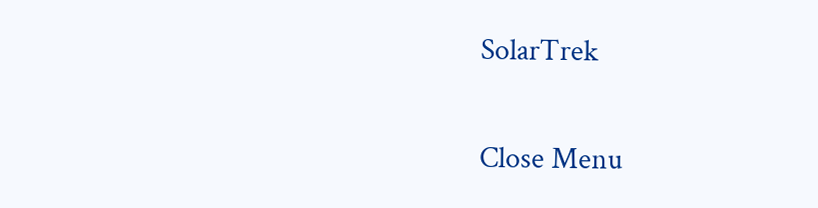SolarTrek

Close Menu